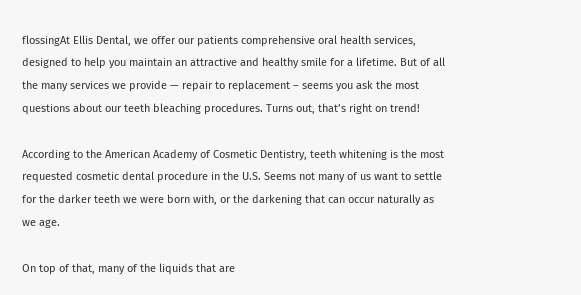flossingAt Ellis Dental, we offer our patients comprehensive oral health services, designed to help you maintain an attractive and healthy smile for a lifetime. But of all the many services we provide — repair to replacement – seems you ask the most questions about our teeth bleaching procedures. Turns out, that’s right on trend!

According to the American Academy of Cosmetic Dentistry, teeth whitening is the most requested cosmetic dental procedure in the U.S. Seems not many of us want to settle for the darker teeth we were born with, or the darkening that can occur naturally as we age.

On top of that, many of the liquids that are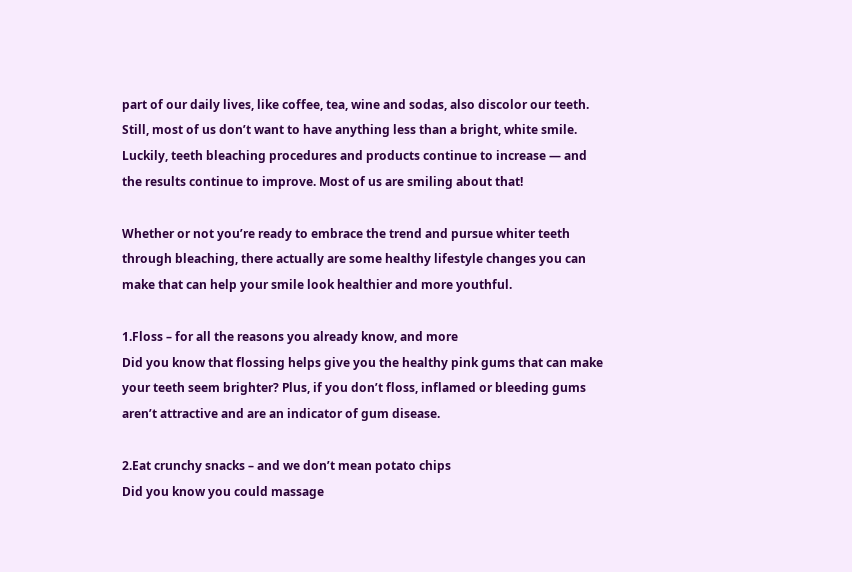part of our daily lives, like coffee, tea, wine and sodas, also discolor our teeth. Still, most of us don’t want to have anything less than a bright, white smile. Luckily, teeth bleaching procedures and products continue to increase — and the results continue to improve. Most of us are smiling about that!

Whether or not you’re ready to embrace the trend and pursue whiter teeth through bleaching, there actually are some healthy lifestyle changes you can make that can help your smile look healthier and more youthful.

1.Floss – for all the reasons you already know, and more
Did you know that flossing helps give you the healthy pink gums that can make your teeth seem brighter? Plus, if you don’t floss, inflamed or bleeding gums aren’t attractive and are an indicator of gum disease.

2.Eat crunchy snacks – and we don’t mean potato chips
Did you know you could massage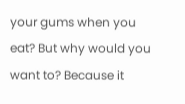your gums when you eat? But why would you want to? Because it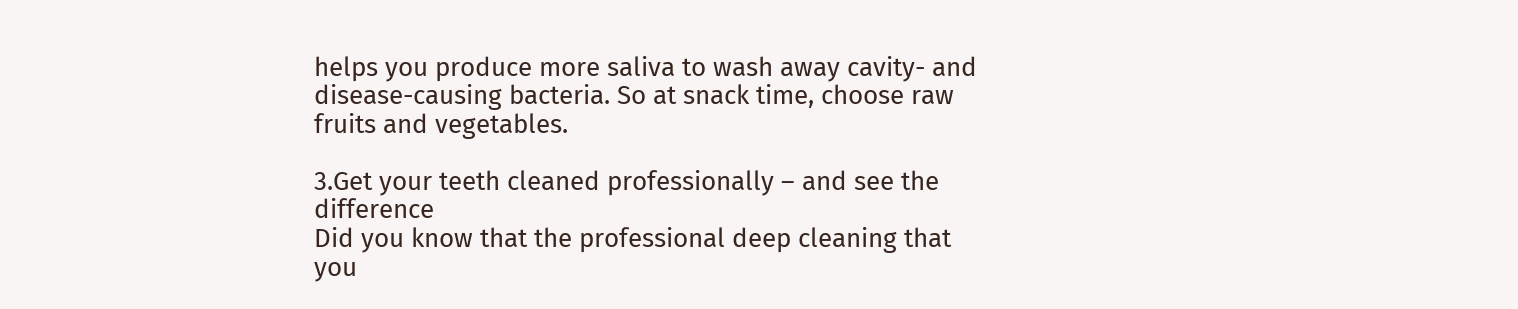helps you produce more saliva to wash away cavity- and disease-causing bacteria. So at snack time, choose raw fruits and vegetables.

3.Get your teeth cleaned professionally – and see the difference
Did you know that the professional deep cleaning that you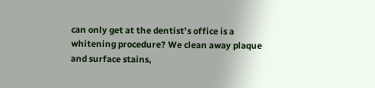can only get at the dentist’s office is a whitening procedure? We clean away plaque and surface stains,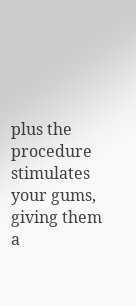plus the procedure stimulates your gums, giving them a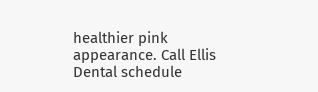healthier pink appearance. Call Ellis Dental schedule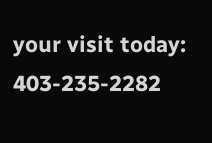your visit today: 403-235-2282